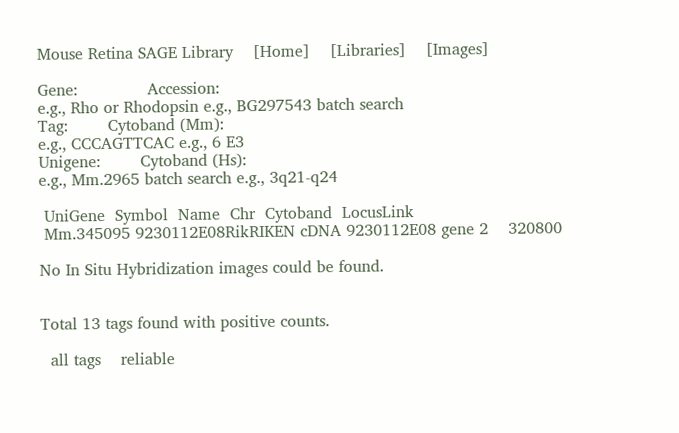Mouse Retina SAGE Library    [Home]    [Libraries]    [Images]

Gene:              Accession:
e.g., Rho or Rhodopsin e.g., BG297543 batch search
Tag:        Cytoband (Mm):
e.g., CCCAGTTCAC e.g., 6 E3
Unigene:        Cytoband (Hs):
e.g., Mm.2965 batch search e.g., 3q21-q24

 UniGene  Symbol  Name  Chr  Cytoband  LocusLink
 Mm.345095 9230112E08RikRIKEN cDNA 9230112E08 gene 2    320800

No In Situ Hybridization images could be found.


Total 13 tags found with positive counts.

  all tags    reliable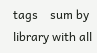tags    sum by library with all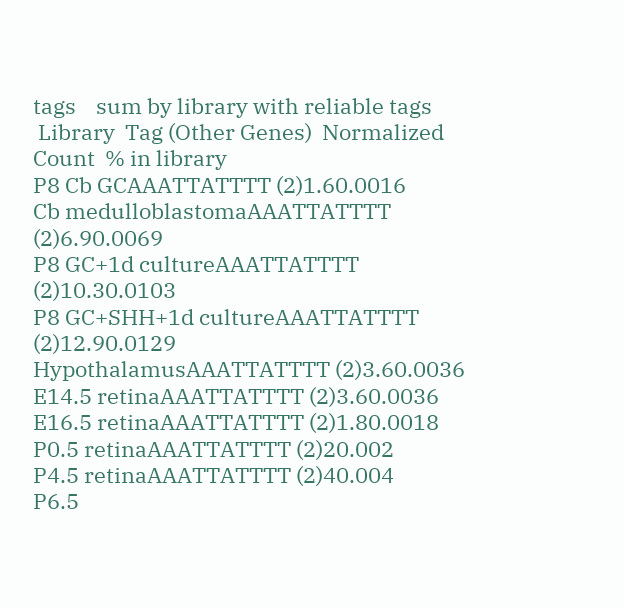tags    sum by library with reliable tags
 Library  Tag (Other Genes)  Normalized Count  % in library
P8 Cb GCAAATTATTTT (2)1.60.0016
Cb medulloblastomaAAATTATTTT (2)6.90.0069
P8 GC+1d cultureAAATTATTTT (2)10.30.0103
P8 GC+SHH+1d cultureAAATTATTTT (2)12.90.0129
HypothalamusAAATTATTTT (2)3.60.0036
E14.5 retinaAAATTATTTT (2)3.60.0036
E16.5 retinaAAATTATTTT (2)1.80.0018
P0.5 retinaAAATTATTTT (2)20.002
P4.5 retinaAAATTATTTT (2)40.004
P6.5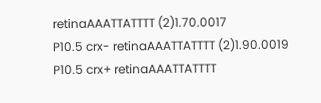retinaAAATTATTTT (2)1.70.0017
P10.5 crx- retinaAAATTATTTT (2)1.90.0019
P10.5 crx+ retinaAAATTATTTT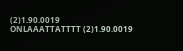(2)1.90.0019
ONLAAATTATTTT (2)1.90.0019